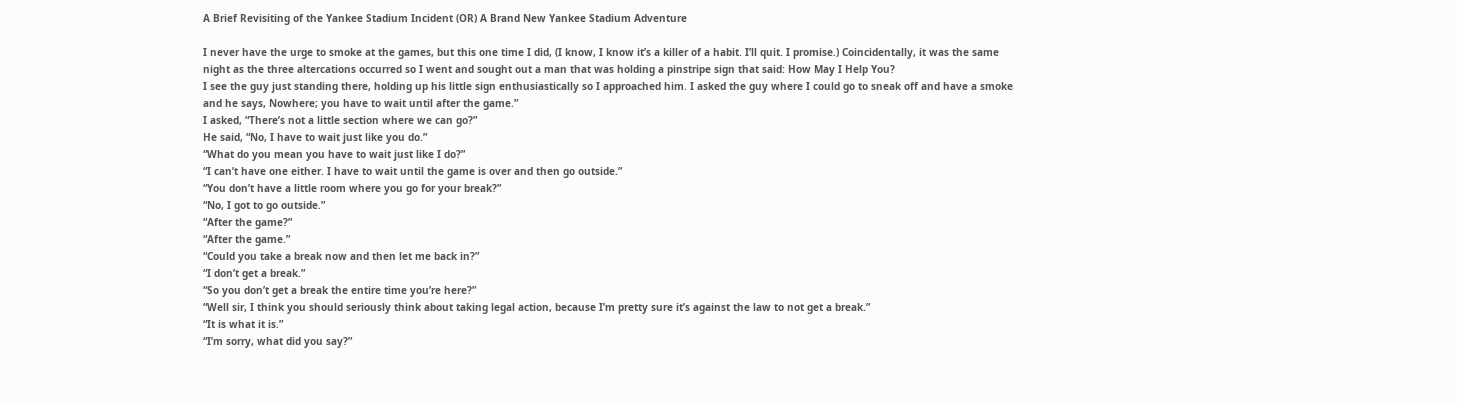A Brief Revisiting of the Yankee Stadium Incident (OR) A Brand New Yankee Stadium Adventure

I never have the urge to smoke at the games, but this one time I did, (I know, I know it’s a killer of a habit. I’ll quit. I promise.) Coincidentally, it was the same night as the three altercations occurred so I went and sought out a man that was holding a pinstripe sign that said: How May I Help You?
I see the guy just standing there, holding up his little sign enthusiastically so I approached him. I asked the guy where I could go to sneak off and have a smoke and he says, Nowhere; you have to wait until after the game.”
I asked, “There’s not a little section where we can go?”
He said, “No, I have to wait just like you do.”
“What do you mean you have to wait just like I do?”
“I can’t have one either. I have to wait until the game is over and then go outside.”
“You don’t have a little room where you go for your break?”
“No, I got to go outside.”
“After the game?”
“After the game.”
“Could you take a break now and then let me back in?”
“I don’t get a break.”
“So you don’t get a break the entire time you’re here?”
“Well sir, I think you should seriously think about taking legal action, because I’m pretty sure it’s against the law to not get a break.”
“It is what it is.”
“I’m sorry, what did you say?”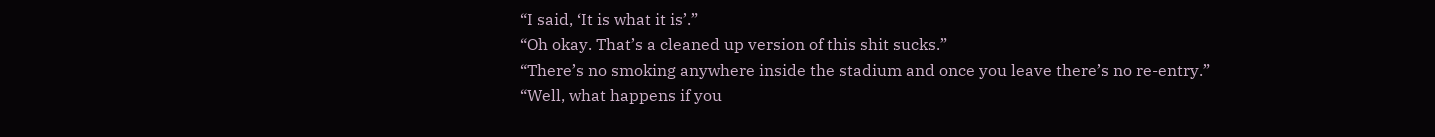“I said, ‘It is what it is’.”
“Oh okay. That’s a cleaned up version of this shit sucks.”
“There’s no smoking anywhere inside the stadium and once you leave there’s no re-entry.”
“Well, what happens if you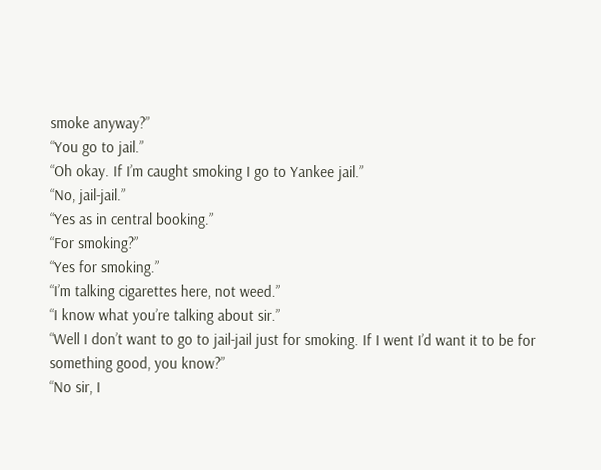smoke anyway?”
“You go to jail.”
“Oh okay. If I’m caught smoking I go to Yankee jail.”
“No, jail-jail.”
“Yes as in central booking.”
“For smoking?”
“Yes for smoking.”
“I’m talking cigarettes here, not weed.”
“I know what you’re talking about sir.”
“Well I don’t want to go to jail-jail just for smoking. If I went I’d want it to be for something good, you know?”
“No sir, I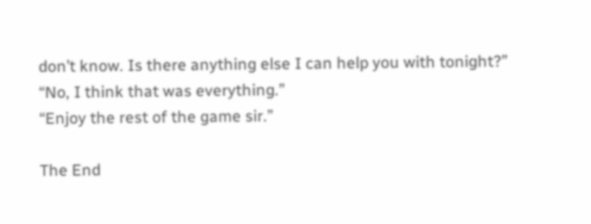don’t know. Is there anything else I can help you with tonight?”
“No, I think that was everything.”
“Enjoy the rest of the game sir.”

The End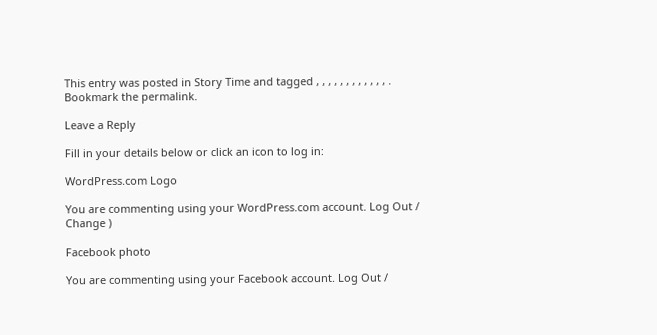This entry was posted in Story Time and tagged , , , , , , , , , , , , . Bookmark the permalink.

Leave a Reply

Fill in your details below or click an icon to log in:

WordPress.com Logo

You are commenting using your WordPress.com account. Log Out /  Change )

Facebook photo

You are commenting using your Facebook account. Log Out /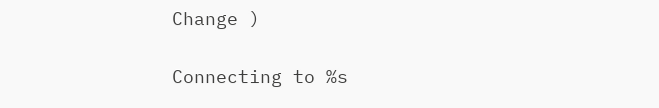Change )

Connecting to %s